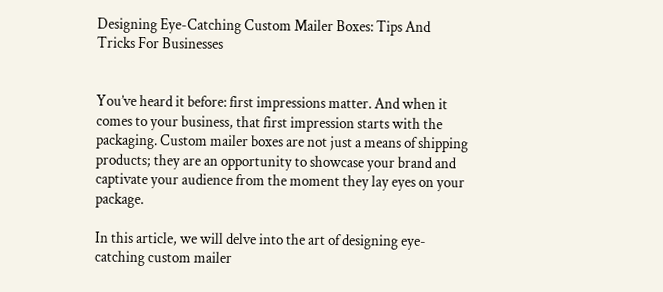Designing Eye-Catching Custom Mailer Boxes: Tips And Tricks For Businesses


You’ve heard it before: first impressions matter. And when it comes to your business, that first impression starts with the packaging. Custom mailer boxes are not just a means of shipping products; they are an opportunity to showcase your brand and captivate your audience from the moment they lay eyes on your package.

In this article, we will delve into the art of designing eye-catching custom mailer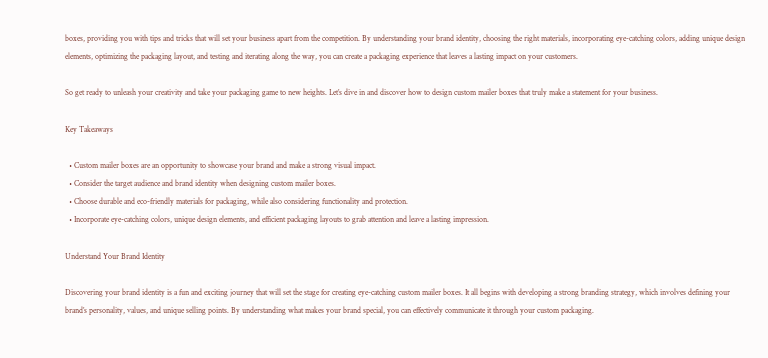boxes, providing you with tips and tricks that will set your business apart from the competition. By understanding your brand identity, choosing the right materials, incorporating eye-catching colors, adding unique design elements, optimizing the packaging layout, and testing and iterating along the way, you can create a packaging experience that leaves a lasting impact on your customers.

So get ready to unleash your creativity and take your packaging game to new heights. Let’s dive in and discover how to design custom mailer boxes that truly make a statement for your business.

Key Takeaways

  • Custom mailer boxes are an opportunity to showcase your brand and make a strong visual impact.
  • Consider the target audience and brand identity when designing custom mailer boxes.
  • Choose durable and eco-friendly materials for packaging, while also considering functionality and protection.
  • Incorporate eye-catching colors, unique design elements, and efficient packaging layouts to grab attention and leave a lasting impression.

Understand Your Brand Identity

Discovering your brand identity is a fun and exciting journey that will set the stage for creating eye-catching custom mailer boxes. It all begins with developing a strong branding strategy, which involves defining your brand’s personality, values, and unique selling points. By understanding what makes your brand special, you can effectively communicate it through your custom packaging.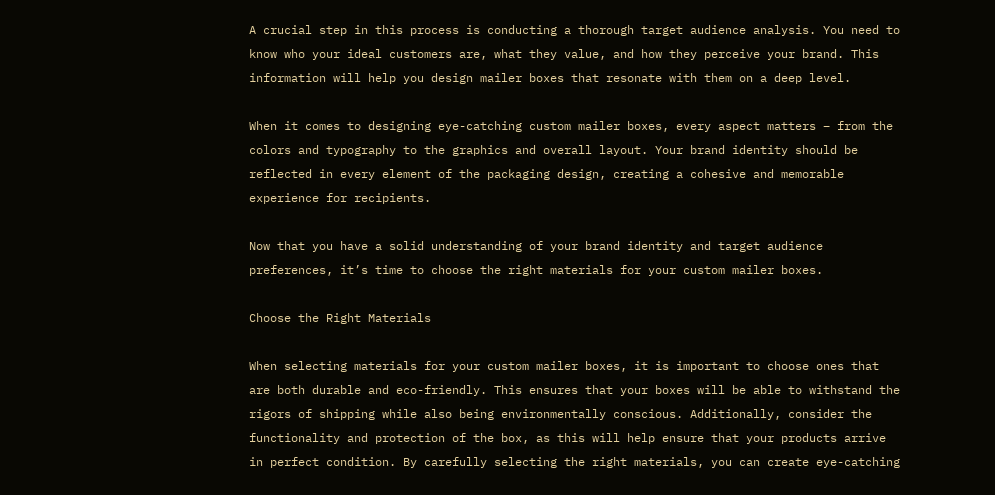A crucial step in this process is conducting a thorough target audience analysis. You need to know who your ideal customers are, what they value, and how they perceive your brand. This information will help you design mailer boxes that resonate with them on a deep level.

When it comes to designing eye-catching custom mailer boxes, every aspect matters – from the colors and typography to the graphics and overall layout. Your brand identity should be reflected in every element of the packaging design, creating a cohesive and memorable experience for recipients.

Now that you have a solid understanding of your brand identity and target audience preferences, it’s time to choose the right materials for your custom mailer boxes.

Choose the Right Materials

When selecting materials for your custom mailer boxes, it is important to choose ones that are both durable and eco-friendly. This ensures that your boxes will be able to withstand the rigors of shipping while also being environmentally conscious. Additionally, consider the functionality and protection of the box, as this will help ensure that your products arrive in perfect condition. By carefully selecting the right materials, you can create eye-catching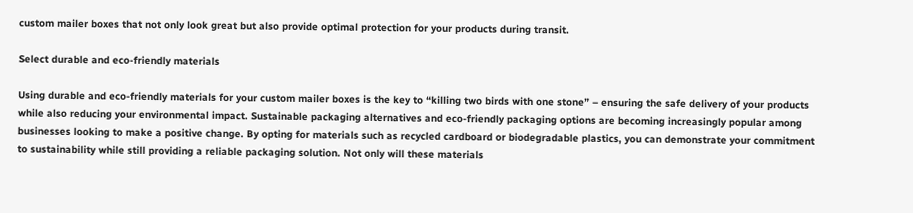custom mailer boxes that not only look great but also provide optimal protection for your products during transit.

Select durable and eco-friendly materials

Using durable and eco-friendly materials for your custom mailer boxes is the key to “killing two birds with one stone” – ensuring the safe delivery of your products while also reducing your environmental impact. Sustainable packaging alternatives and eco-friendly packaging options are becoming increasingly popular among businesses looking to make a positive change. By opting for materials such as recycled cardboard or biodegradable plastics, you can demonstrate your commitment to sustainability while still providing a reliable packaging solution. Not only will these materials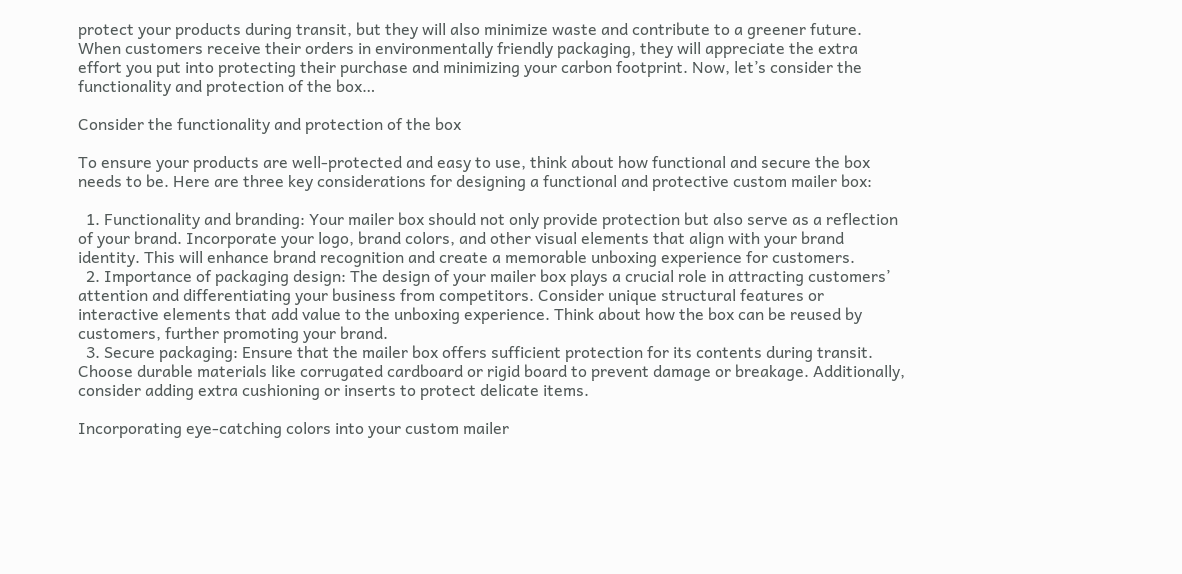protect your products during transit, but they will also minimize waste and contribute to a greener future. When customers receive their orders in environmentally friendly packaging, they will appreciate the extra effort you put into protecting their purchase and minimizing your carbon footprint. Now, let’s consider the functionality and protection of the box…

Consider the functionality and protection of the box

To ensure your products are well-protected and easy to use, think about how functional and secure the box needs to be. Here are three key considerations for designing a functional and protective custom mailer box:

  1. Functionality and branding: Your mailer box should not only provide protection but also serve as a reflection of your brand. Incorporate your logo, brand colors, and other visual elements that align with your brand identity. This will enhance brand recognition and create a memorable unboxing experience for customers.
  2. Importance of packaging design: The design of your mailer box plays a crucial role in attracting customers’ attention and differentiating your business from competitors. Consider unique structural features or interactive elements that add value to the unboxing experience. Think about how the box can be reused by customers, further promoting your brand.
  3. Secure packaging: Ensure that the mailer box offers sufficient protection for its contents during transit. Choose durable materials like corrugated cardboard or rigid board to prevent damage or breakage. Additionally, consider adding extra cushioning or inserts to protect delicate items.

Incorporating eye-catching colors into your custom mailer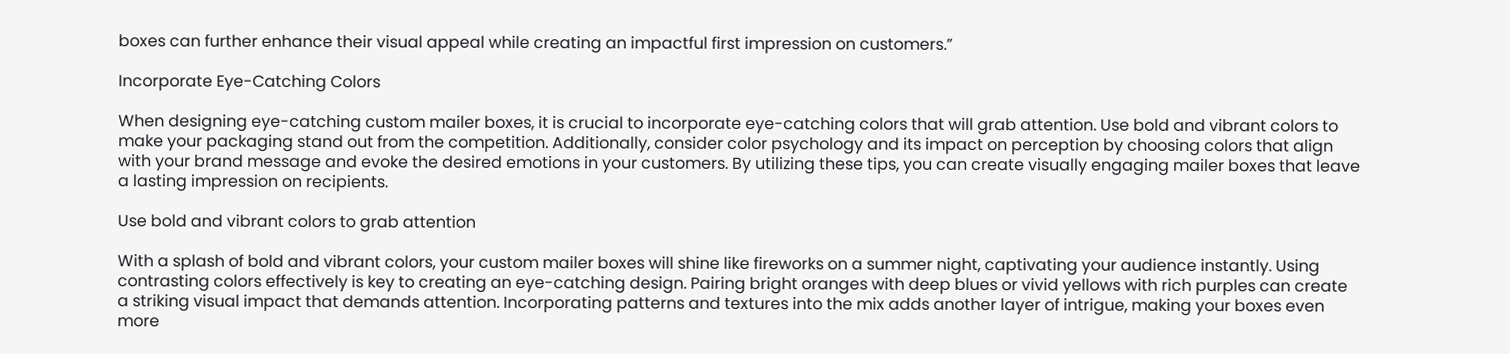boxes can further enhance their visual appeal while creating an impactful first impression on customers.”

Incorporate Eye-Catching Colors

When designing eye-catching custom mailer boxes, it is crucial to incorporate eye-catching colors that will grab attention. Use bold and vibrant colors to make your packaging stand out from the competition. Additionally, consider color psychology and its impact on perception by choosing colors that align with your brand message and evoke the desired emotions in your customers. By utilizing these tips, you can create visually engaging mailer boxes that leave a lasting impression on recipients.

Use bold and vibrant colors to grab attention

With a splash of bold and vibrant colors, your custom mailer boxes will shine like fireworks on a summer night, captivating your audience instantly. Using contrasting colors effectively is key to creating an eye-catching design. Pairing bright oranges with deep blues or vivid yellows with rich purples can create a striking visual impact that demands attention. Incorporating patterns and textures into the mix adds another layer of intrigue, making your boxes even more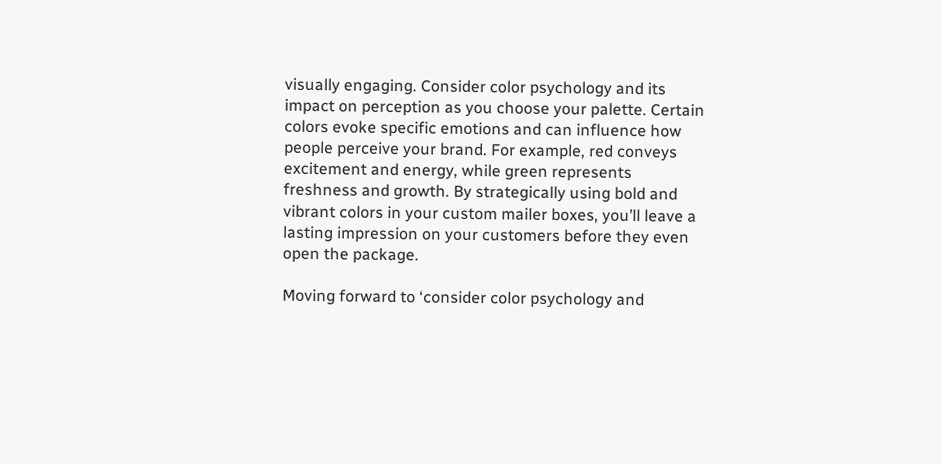visually engaging. Consider color psychology and its impact on perception as you choose your palette. Certain colors evoke specific emotions and can influence how people perceive your brand. For example, red conveys excitement and energy, while green represents freshness and growth. By strategically using bold and vibrant colors in your custom mailer boxes, you’ll leave a lasting impression on your customers before they even open the package.

Moving forward to ‘consider color psychology and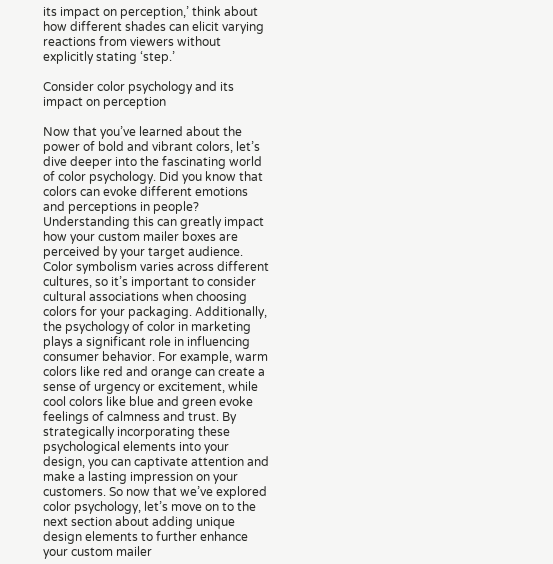its impact on perception,’ think about how different shades can elicit varying reactions from viewers without explicitly stating ‘step.’

Consider color psychology and its impact on perception

Now that you’ve learned about the power of bold and vibrant colors, let’s dive deeper into the fascinating world of color psychology. Did you know that colors can evoke different emotions and perceptions in people? Understanding this can greatly impact how your custom mailer boxes are perceived by your target audience. Color symbolism varies across different cultures, so it’s important to consider cultural associations when choosing colors for your packaging. Additionally, the psychology of color in marketing plays a significant role in influencing consumer behavior. For example, warm colors like red and orange can create a sense of urgency or excitement, while cool colors like blue and green evoke feelings of calmness and trust. By strategically incorporating these psychological elements into your design, you can captivate attention and make a lasting impression on your customers. So now that we’ve explored color psychology, let’s move on to the next section about adding unique design elements to further enhance your custom mailer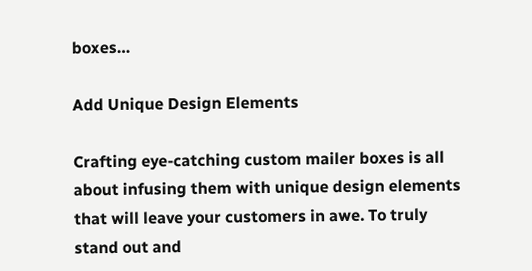boxes…

Add Unique Design Elements

Crafting eye-catching custom mailer boxes is all about infusing them with unique design elements that will leave your customers in awe. To truly stand out and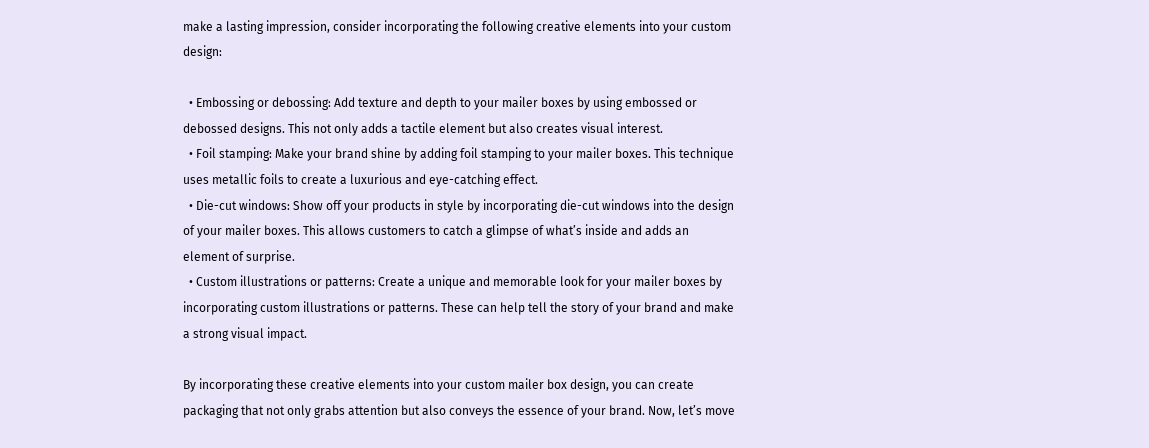make a lasting impression, consider incorporating the following creative elements into your custom design:

  • Embossing or debossing: Add texture and depth to your mailer boxes by using embossed or debossed designs. This not only adds a tactile element but also creates visual interest.
  • Foil stamping: Make your brand shine by adding foil stamping to your mailer boxes. This technique uses metallic foils to create a luxurious and eye-catching effect.
  • Die-cut windows: Show off your products in style by incorporating die-cut windows into the design of your mailer boxes. This allows customers to catch a glimpse of what’s inside and adds an element of surprise.
  • Custom illustrations or patterns: Create a unique and memorable look for your mailer boxes by incorporating custom illustrations or patterns. These can help tell the story of your brand and make a strong visual impact.

By incorporating these creative elements into your custom mailer box design, you can create packaging that not only grabs attention but also conveys the essence of your brand. Now, let’s move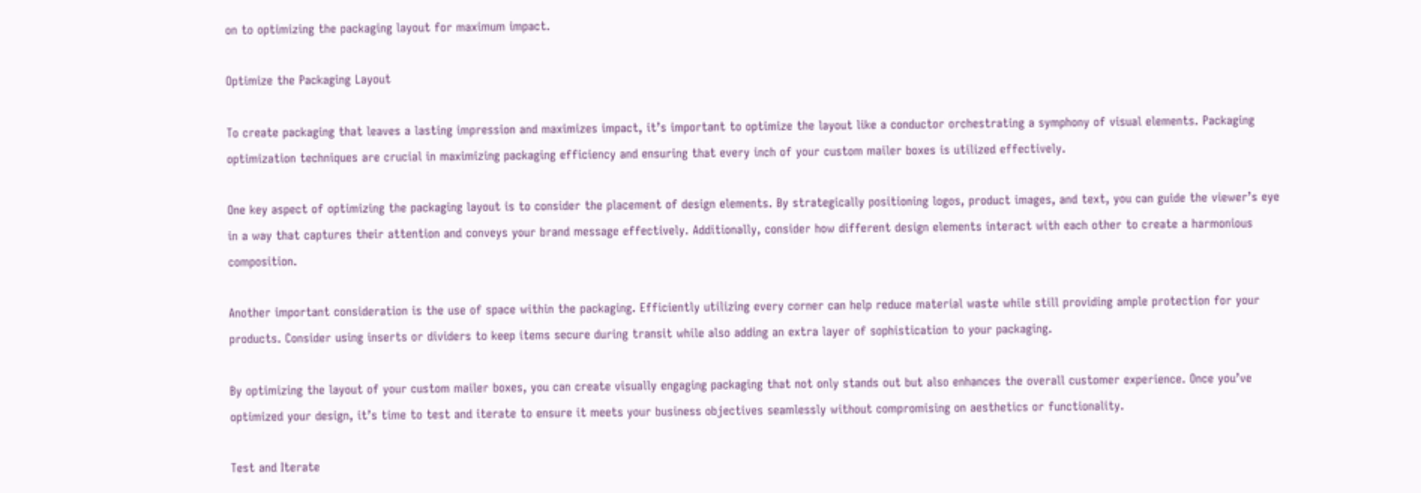on to optimizing the packaging layout for maximum impact.

Optimize the Packaging Layout

To create packaging that leaves a lasting impression and maximizes impact, it’s important to optimize the layout like a conductor orchestrating a symphony of visual elements. Packaging optimization techniques are crucial in maximizing packaging efficiency and ensuring that every inch of your custom mailer boxes is utilized effectively.

One key aspect of optimizing the packaging layout is to consider the placement of design elements. By strategically positioning logos, product images, and text, you can guide the viewer’s eye in a way that captures their attention and conveys your brand message effectively. Additionally, consider how different design elements interact with each other to create a harmonious composition.

Another important consideration is the use of space within the packaging. Efficiently utilizing every corner can help reduce material waste while still providing ample protection for your products. Consider using inserts or dividers to keep items secure during transit while also adding an extra layer of sophistication to your packaging.

By optimizing the layout of your custom mailer boxes, you can create visually engaging packaging that not only stands out but also enhances the overall customer experience. Once you’ve optimized your design, it’s time to test and iterate to ensure it meets your business objectives seamlessly without compromising on aesthetics or functionality.

Test and Iterate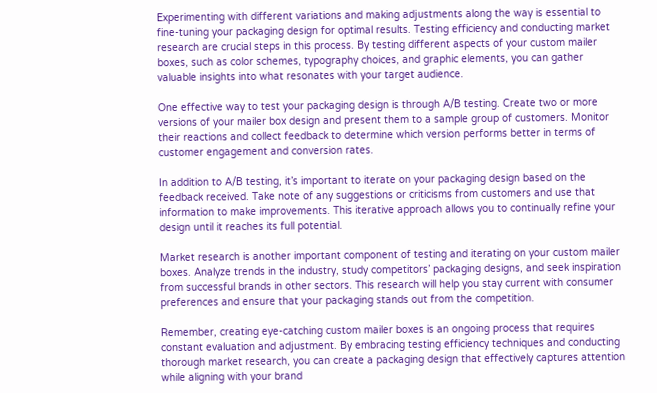Experimenting with different variations and making adjustments along the way is essential to fine-tuning your packaging design for optimal results. Testing efficiency and conducting market research are crucial steps in this process. By testing different aspects of your custom mailer boxes, such as color schemes, typography choices, and graphic elements, you can gather valuable insights into what resonates with your target audience.

One effective way to test your packaging design is through A/B testing. Create two or more versions of your mailer box design and present them to a sample group of customers. Monitor their reactions and collect feedback to determine which version performs better in terms of customer engagement and conversion rates.

In addition to A/B testing, it’s important to iterate on your packaging design based on the feedback received. Take note of any suggestions or criticisms from customers and use that information to make improvements. This iterative approach allows you to continually refine your design until it reaches its full potential.

Market research is another important component of testing and iterating on your custom mailer boxes. Analyze trends in the industry, study competitors’ packaging designs, and seek inspiration from successful brands in other sectors. This research will help you stay current with consumer preferences and ensure that your packaging stands out from the competition.

Remember, creating eye-catching custom mailer boxes is an ongoing process that requires constant evaluation and adjustment. By embracing testing efficiency techniques and conducting thorough market research, you can create a packaging design that effectively captures attention while aligning with your brand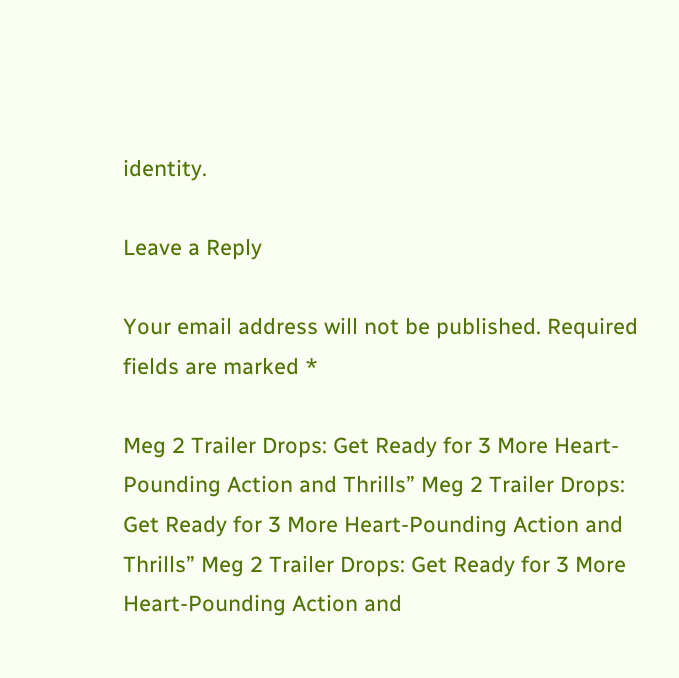identity.

Leave a Reply

Your email address will not be published. Required fields are marked *

Meg 2 Trailer Drops: Get Ready for 3 More Heart-Pounding Action and Thrills” Meg 2 Trailer Drops: Get Ready for 3 More Heart-Pounding Action and Thrills” Meg 2 Trailer Drops: Get Ready for 3 More Heart-Pounding Action and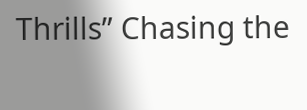Thrills” Chasing the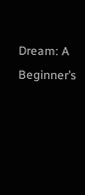Dream: A Beginner’s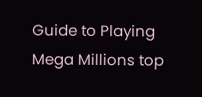Guide to Playing Mega Millions top